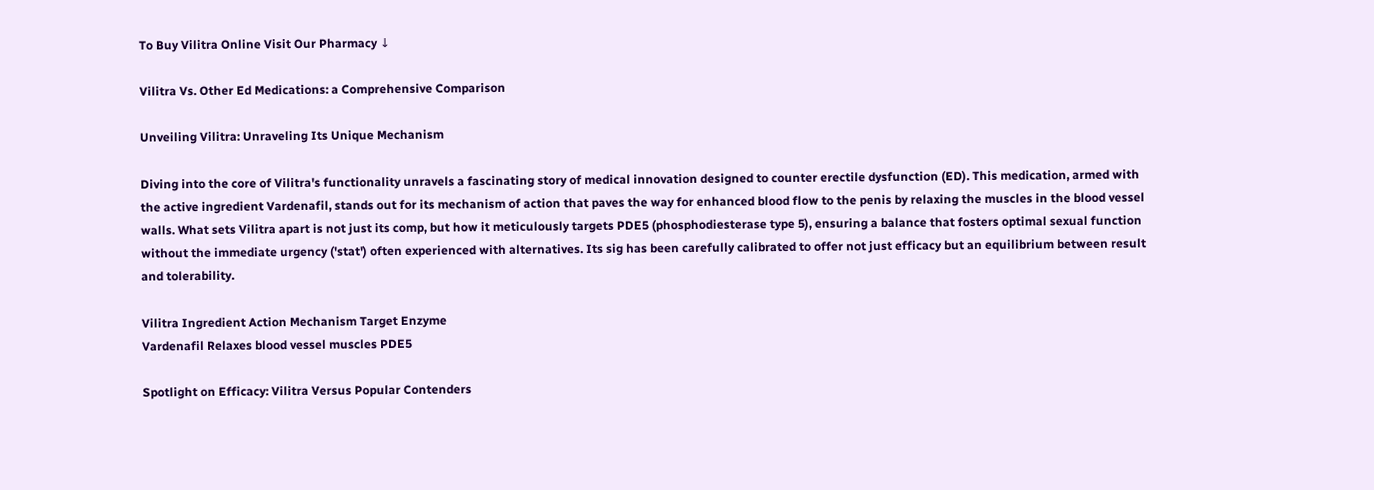To Buy Vilitra Online Visit Our Pharmacy ↓

Vilitra Vs. Other Ed Medications: a Comprehensive Comparison

Unveiling Vilitra: Unraveling Its Unique Mechanism

Diving into the core of Vilitra's functionality unravels a fascinating story of medical innovation designed to counter erectile dysfunction (ED). This medication, armed with the active ingredient Vardenafil, stands out for its mechanism of action that paves the way for enhanced blood flow to the penis by relaxing the muscles in the blood vessel walls. What sets Vilitra apart is not just its comp, but how it meticulously targets PDE5 (phosphodiesterase type 5), ensuring a balance that fosters optimal sexual function without the immediate urgency ('stat') often experienced with alternatives. Its sig has been carefully calibrated to offer not just efficacy but an equilibrium between result and tolerability.

Vilitra Ingredient Action Mechanism Target Enzyme
Vardenafil Relaxes blood vessel muscles PDE5

Spotlight on Efficacy: Vilitra Versus Popular Contenders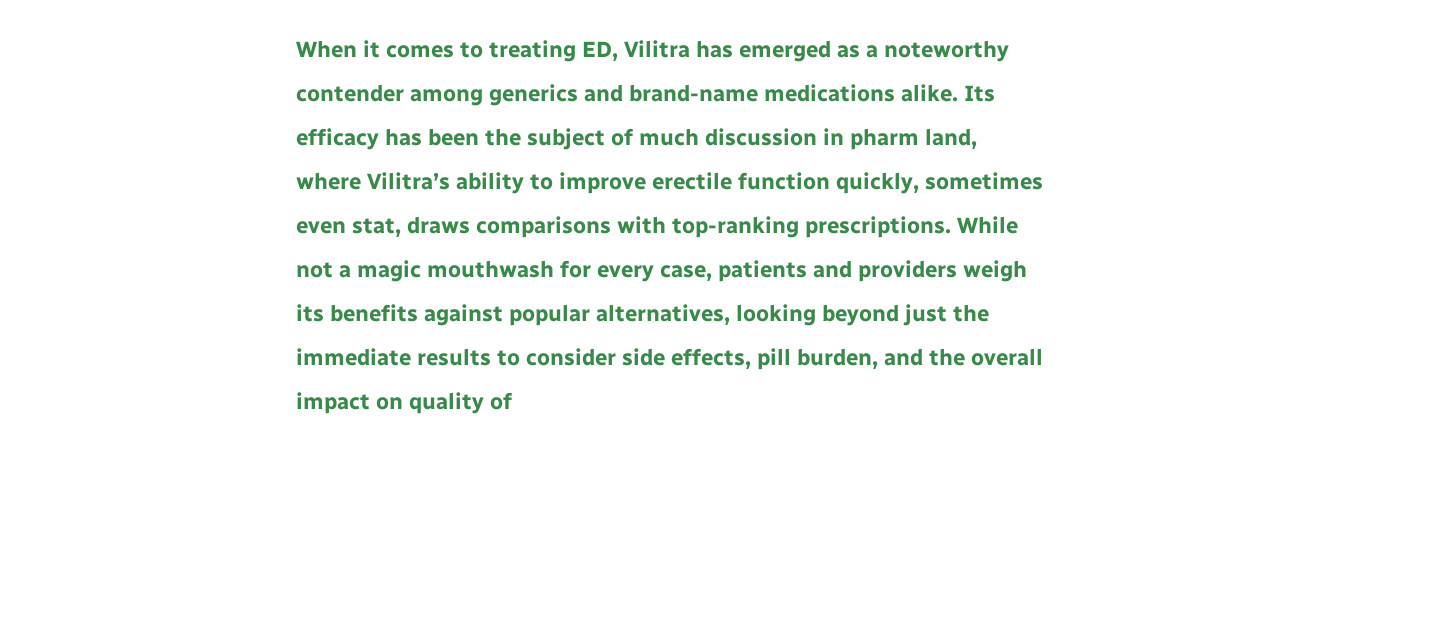When it comes to treating ED, Vilitra has emerged as a noteworthy contender among generics and brand-name medications alike. Its efficacy has been the subject of much discussion in pharm land, where Vilitra’s ability to improve erectile function quickly, sometimes even stat, draws comparisons with top-ranking prescriptions. While not a magic mouthwash for every case, patients and providers weigh its benefits against popular alternatives, looking beyond just the immediate results to consider side effects, pill burden, and the overall impact on quality of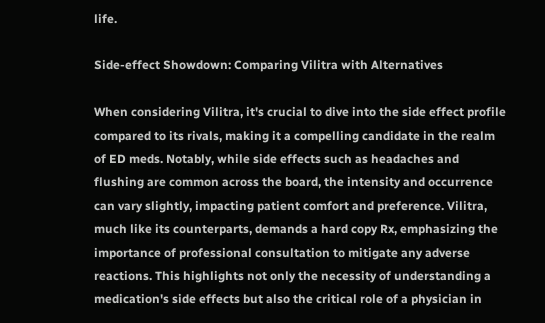life.

Side-effect Showdown: Comparing Vilitra with Alternatives

When considering Vilitra, it's crucial to dive into the side effect profile compared to its rivals, making it a compelling candidate in the realm of ED meds. Notably, while side effects such as headaches and flushing are common across the board, the intensity and occurrence can vary slightly, impacting patient comfort and preference. Vilitra, much like its counterparts, demands a hard copy Rx, emphasizing the importance of professional consultation to mitigate any adverse reactions. This highlights not only the necessity of understanding a medication's side effects but also the critical role of a physician in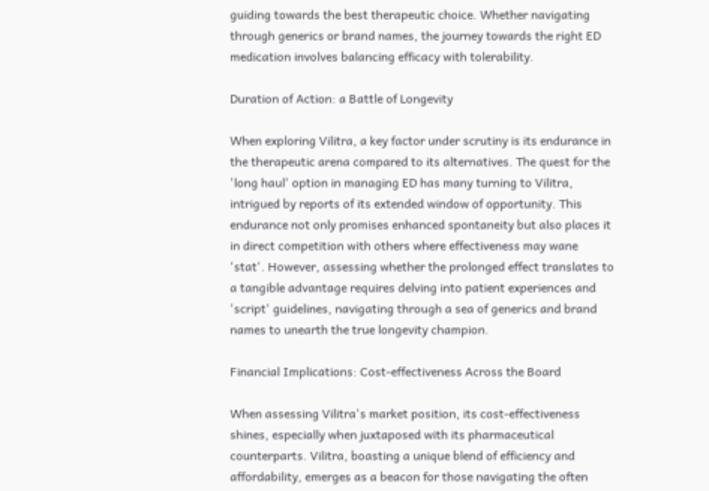guiding towards the best therapeutic choice. Whether navigating through generics or brand names, the journey towards the right ED medication involves balancing efficacy with tolerability.

Duration of Action: a Battle of Longevity

When exploring Vilitra, a key factor under scrutiny is its endurance in the therapeutic arena compared to its alternatives. The quest for the 'long haul' option in managing ED has many turning to Vilitra, intrigued by reports of its extended window of opportunity. This endurance not only promises enhanced spontaneity but also places it in direct competition with others where effectiveness may wane 'stat'. However, assessing whether the prolonged effect translates to a tangible advantage requires delving into patient experiences and 'script' guidelines, navigating through a sea of generics and brand names to unearth the true longevity champion.

Financial Implications: Cost-effectiveness Across the Board

When assessing Vilitra's market position, its cost-effectiveness shines, especially when juxtaposed with its pharmaceutical counterparts. Vilitra, boasting a unique blend of efficiency and affordability, emerges as a beacon for those navigating the often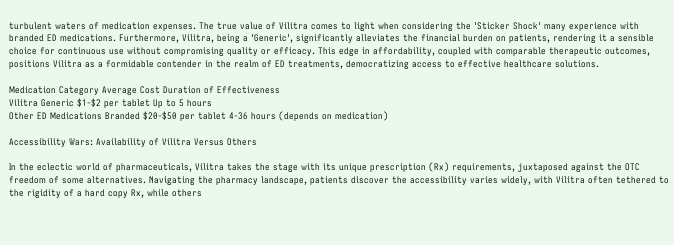turbulent waters of medication expenses. The true value of Vilitra comes to light when considering the 'Sticker Shock' many experience with branded ED medications. Furthermore, Vilitra, being a 'Generic', significantly alleviates the financial burden on patients, rendering it a sensible choice for continuous use without compromising quality or efficacy. This edge in affordability, coupled with comparable therapeutic outcomes, positions Vilitra as a formidable contender in the realm of ED treatments, democratizing access to effective healthcare solutions.

Medication Category Average Cost Duration of Effectiveness
Vilitra Generic $1-$2 per tablet Up to 5 hours
Other ED Medications Branded $20-$50 per tablet 4-36 hours (depends on medication)

Accessibility Wars: Availability of Vilitra Versus Others

In the eclectic world of pharmaceuticals, Vilitra takes the stage with its unique prescription (Rx) requirements, juxtaposed against the OTC freedom of some alternatives. Navigating the pharmacy landscape, patients discover the accessibility varies widely, with Vilitra often tethered to the rigidity of a hard copy Rx, while others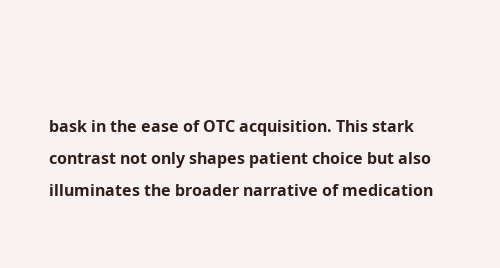bask in the ease of OTC acquisition. This stark contrast not only shapes patient choice but also illuminates the broader narrative of medication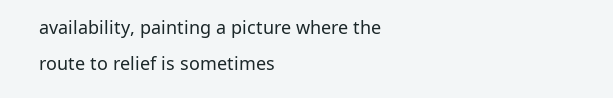availability, painting a picture where the route to relief is sometimes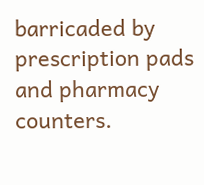barricaded by prescription pads and pharmacy counters.